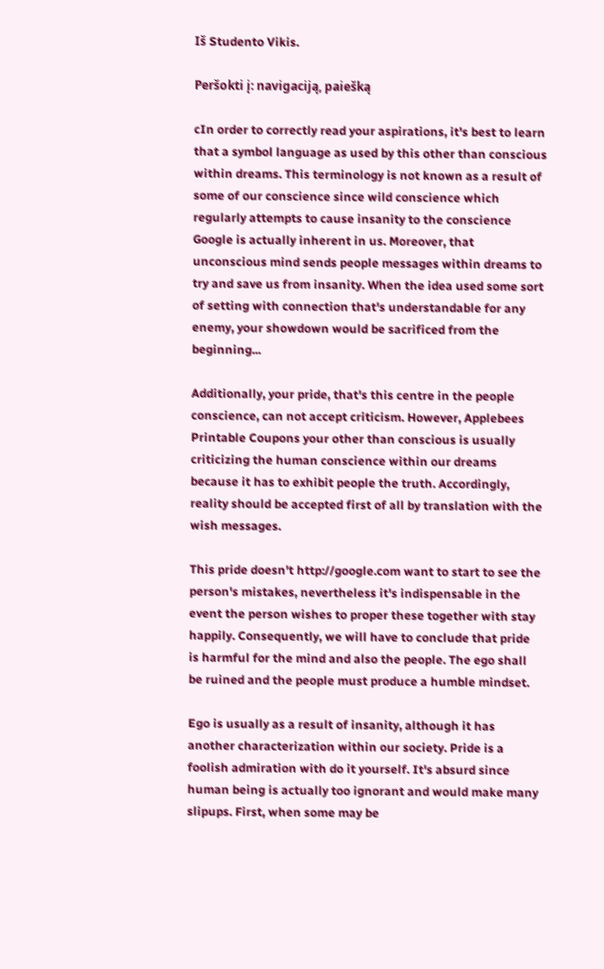Iš Studento Vikis.

Peršokti į: navigaciją, paiešką

cIn order to correctly read your aspirations, it's best to learn that a symbol language as used by this other than conscious within dreams. This terminology is not known as a result of some of our conscience since wild conscience which regularly attempts to cause insanity to the conscience Google is actually inherent in us. Moreover, that unconscious mind sends people messages within dreams to try and save us from insanity. When the idea used some sort of setting with connection that's understandable for any enemy, your showdown would be sacrificed from the beginning...

Additionally, your pride, that's this centre in the people conscience, can not accept criticism. However, Applebees Printable Coupons your other than conscious is usually criticizing the human conscience within our dreams because it has to exhibit people the truth. Accordingly, reality should be accepted first of all by translation with the wish messages.

This pride doesn't http://google.com want to start to see the person's mistakes, nevertheless it's indispensable in the event the person wishes to proper these together with stay happily. Consequently, we will have to conclude that pride is harmful for the mind and also the people. The ego shall be ruined and the people must produce a humble mindset.

Ego is usually as a result of insanity, although it has another characterization within our society. Pride is a foolish admiration with do it yourself. It's absurd since human being is actually too ignorant and would make many slipups. First, when some may be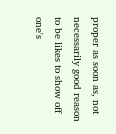proper as soon as, not necessarily good reason to be likes to show off one's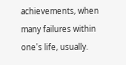achievements, when many failures within one's life, usually.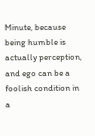Minute, because being humble is actually perception, and ego can be a foolish condition in a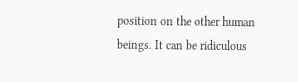position on the other human beings. It can be ridiculous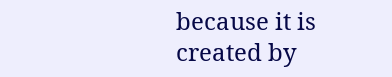because it is created by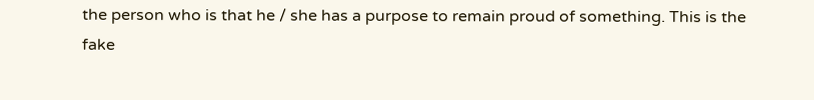the person who is that he / she has a purpose to remain proud of something. This is the fake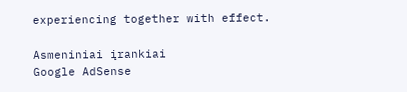experiencing together with effect.

Asmeniniai įrankiai
Google AdSense